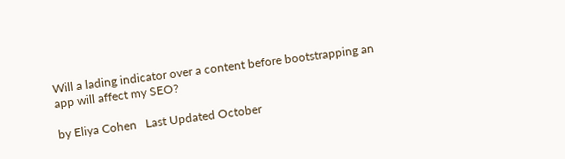Will a lading indicator over a content before bootstrapping an app will affect my SEO?

by Eliya Cohen   Last Updated October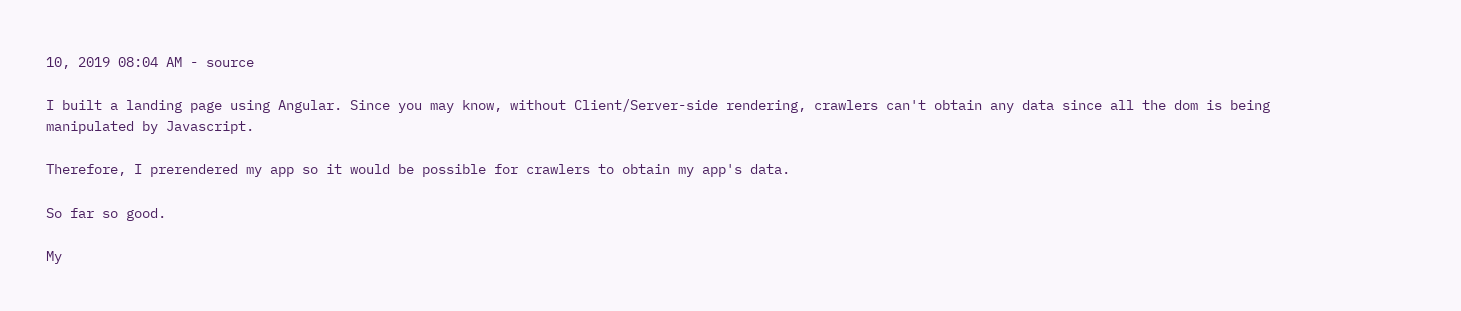10, 2019 08:04 AM - source

I built a landing page using Angular. Since you may know, without Client/Server-side rendering, crawlers can't obtain any data since all the dom is being manipulated by Javascript.

Therefore, I prerendered my app so it would be possible for crawlers to obtain my app's data.

So far so good.

My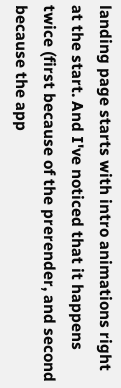landing page starts with intro animations right at the start. And I've noticed that it happens twice (first because of the prerender, and second because the app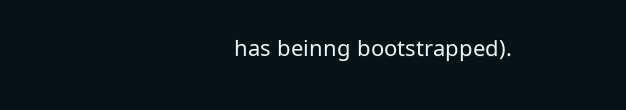has beinng bootstrapped).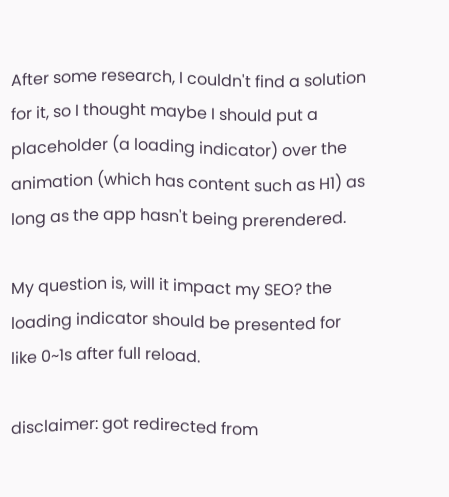After some research, I couldn't find a solution for it, so I thought maybe I should put a placeholder (a loading indicator) over the animation (which has content such as H1) as long as the app hasn't being prerendered.

My question is, will it impact my SEO? the loading indicator should be presented for like 0~1s after full reload.

disclaimer: got redirected from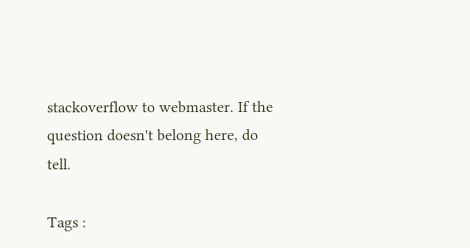stackoverflow to webmaster. If the question doesn't belong here, do tell.

Tags :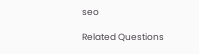seo

Related Questions